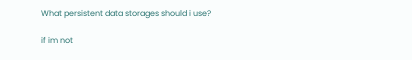What persistent data storages should i use?

if im not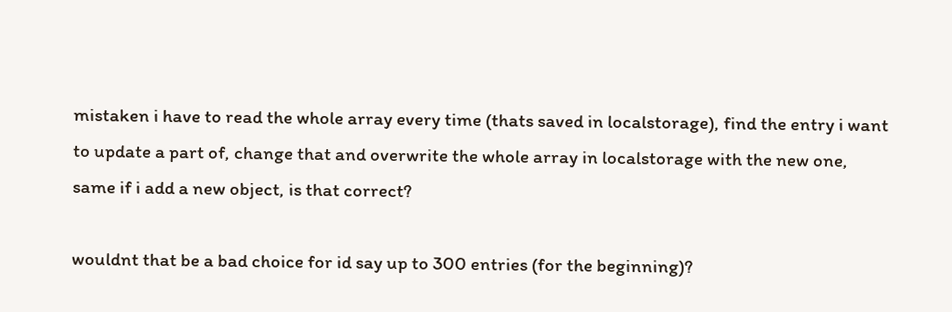mistaken i have to read the whole array every time (thats saved in localstorage), find the entry i want to update a part of, change that and overwrite the whole array in localstorage with the new one, same if i add a new object, is that correct?

wouldnt that be a bad choice for id say up to 300 entries (for the beginning)?